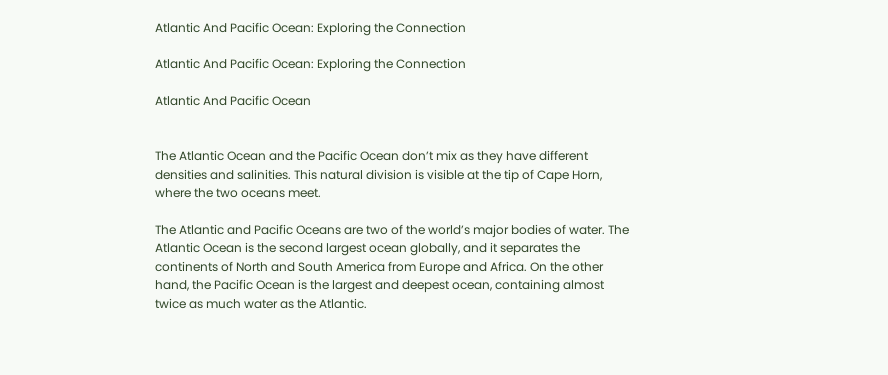Atlantic And Pacific Ocean: Exploring the Connection

Atlantic And Pacific Ocean: Exploring the Connection

Atlantic And Pacific Ocean


The Atlantic Ocean and the Pacific Ocean don’t mix as they have different densities and salinities. This natural division is visible at the tip of Cape Horn, where the two oceans meet.

The Atlantic and Pacific Oceans are two of the world’s major bodies of water. The Atlantic Ocean is the second largest ocean globally, and it separates the continents of North and South America from Europe and Africa. On the other hand, the Pacific Ocean is the largest and deepest ocean, containing almost twice as much water as the Atlantic.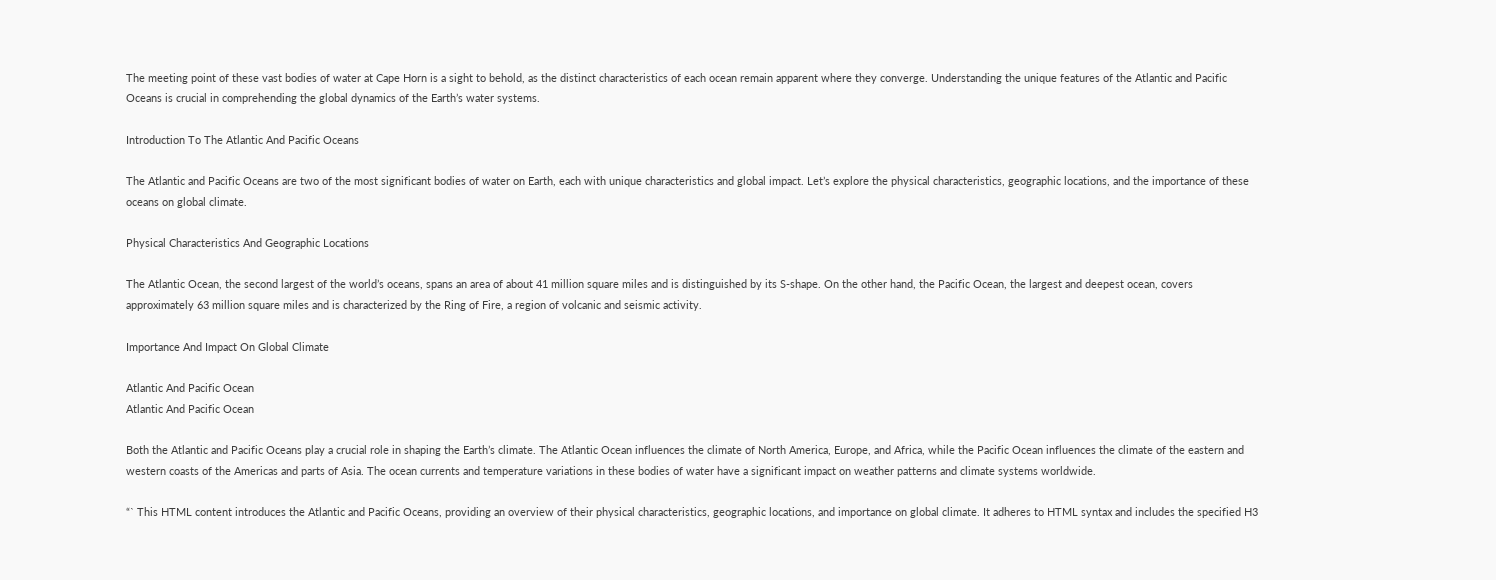The meeting point of these vast bodies of water at Cape Horn is a sight to behold, as the distinct characteristics of each ocean remain apparent where they converge. Understanding the unique features of the Atlantic and Pacific Oceans is crucial in comprehending the global dynamics of the Earth’s water systems.

Introduction To The Atlantic And Pacific Oceans

The Atlantic and Pacific Oceans are two of the most significant bodies of water on Earth, each with unique characteristics and global impact. Let’s explore the physical characteristics, geographic locations, and the importance of these oceans on global climate.

Physical Characteristics And Geographic Locations

The Atlantic Ocean, the second largest of the world’s oceans, spans an area of about 41 million square miles and is distinguished by its S-shape. On the other hand, the Pacific Ocean, the largest and deepest ocean, covers approximately 63 million square miles and is characterized by the Ring of Fire, a region of volcanic and seismic activity.

Importance And Impact On Global Climate

Atlantic And Pacific Ocean
Atlantic And Pacific Ocean

Both the Atlantic and Pacific Oceans play a crucial role in shaping the Earth’s climate. The Atlantic Ocean influences the climate of North America, Europe, and Africa, while the Pacific Ocean influences the climate of the eastern and western coasts of the Americas and parts of Asia. The ocean currents and temperature variations in these bodies of water have a significant impact on weather patterns and climate systems worldwide.

“` This HTML content introduces the Atlantic and Pacific Oceans, providing an overview of their physical characteristics, geographic locations, and importance on global climate. It adheres to HTML syntax and includes the specified H3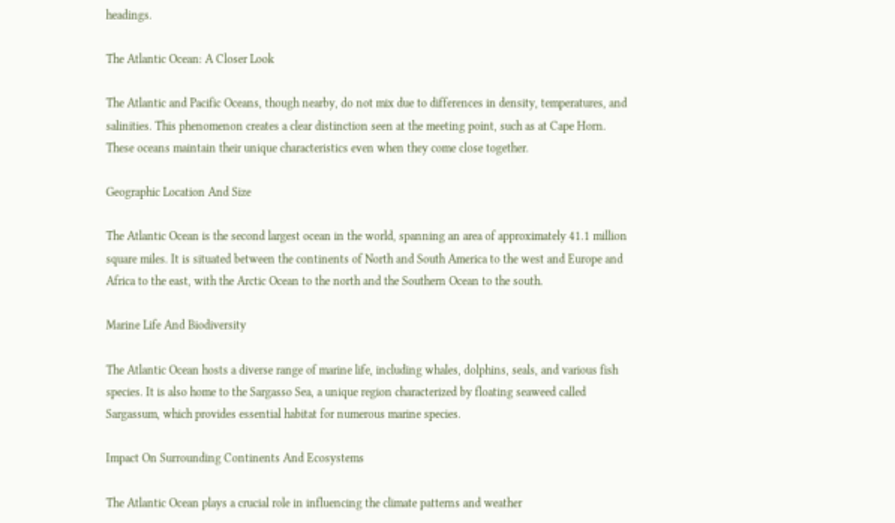headings.

The Atlantic Ocean: A Closer Look

The Atlantic and Pacific Oceans, though nearby, do not mix due to differences in density, temperatures, and salinities. This phenomenon creates a clear distinction seen at the meeting point, such as at Cape Horn. These oceans maintain their unique characteristics even when they come close together.

Geographic Location And Size

The Atlantic Ocean is the second largest ocean in the world, spanning an area of approximately 41.1 million square miles. It is situated between the continents of North and South America to the west and Europe and Africa to the east, with the Arctic Ocean to the north and the Southern Ocean to the south.

Marine Life And Biodiversity

The Atlantic Ocean hosts a diverse range of marine life, including whales, dolphins, seals, and various fish species. It is also home to the Sargasso Sea, a unique region characterized by floating seaweed called Sargassum, which provides essential habitat for numerous marine species.

Impact On Surrounding Continents And Ecosystems

The Atlantic Ocean plays a crucial role in influencing the climate patterns and weather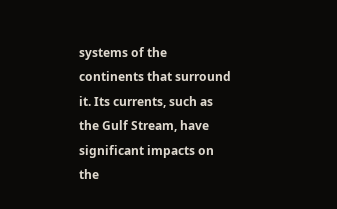systems of the continents that surround it. Its currents, such as the Gulf Stream, have significant impacts on the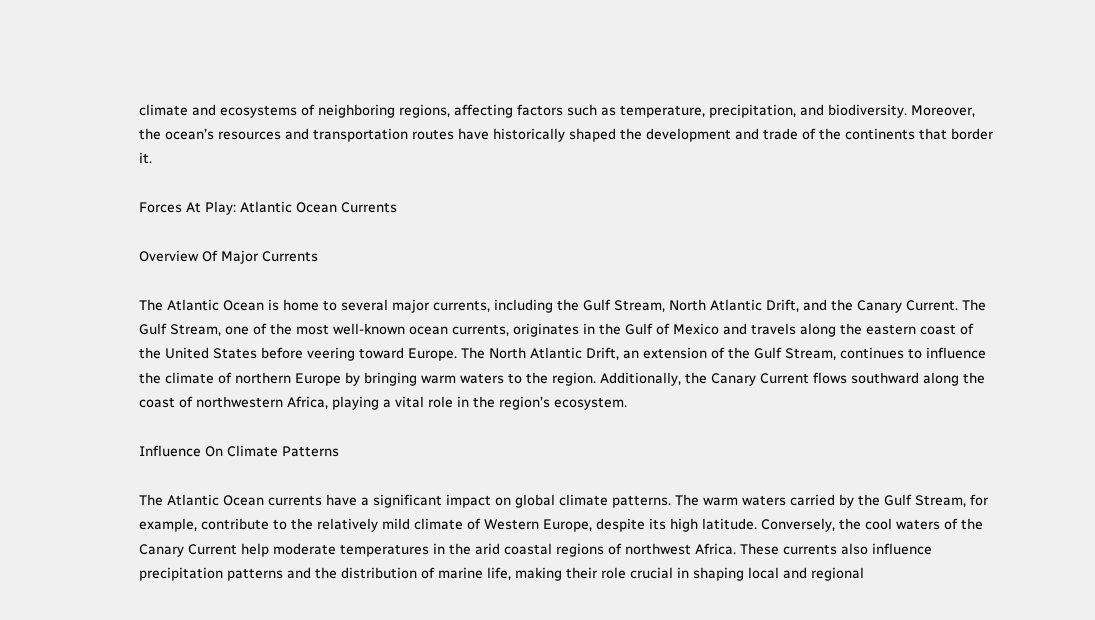climate and ecosystems of neighboring regions, affecting factors such as temperature, precipitation, and biodiversity. Moreover, the ocean’s resources and transportation routes have historically shaped the development and trade of the continents that border it.

Forces At Play: Atlantic Ocean Currents

Overview Of Major Currents

The Atlantic Ocean is home to several major currents, including the Gulf Stream, North Atlantic Drift, and the Canary Current. The Gulf Stream, one of the most well-known ocean currents, originates in the Gulf of Mexico and travels along the eastern coast of the United States before veering toward Europe. The North Atlantic Drift, an extension of the Gulf Stream, continues to influence the climate of northern Europe by bringing warm waters to the region. Additionally, the Canary Current flows southward along the coast of northwestern Africa, playing a vital role in the region’s ecosystem.

Influence On Climate Patterns

The Atlantic Ocean currents have a significant impact on global climate patterns. The warm waters carried by the Gulf Stream, for example, contribute to the relatively mild climate of Western Europe, despite its high latitude. Conversely, the cool waters of the Canary Current help moderate temperatures in the arid coastal regions of northwest Africa. These currents also influence precipitation patterns and the distribution of marine life, making their role crucial in shaping local and regional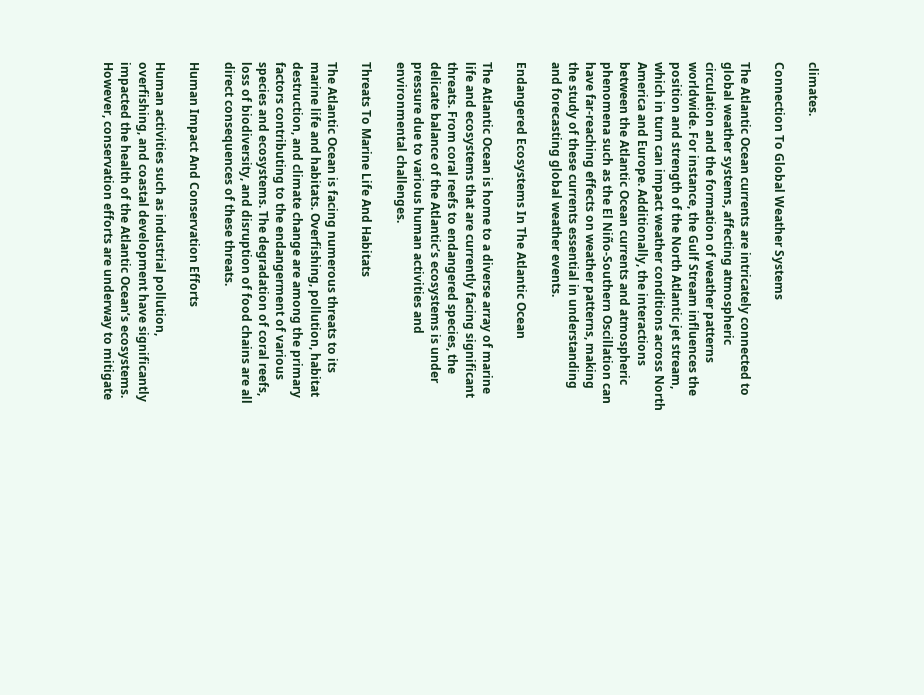climates.

Connection To Global Weather Systems

The Atlantic Ocean currents are intricately connected to global weather systems, affecting atmospheric circulation and the formation of weather patterns worldwide. For instance, the Gulf Stream influences the position and strength of the North Atlantic jet stream, which in turn can impact weather conditions across North America and Europe. Additionally, the interactions between the Atlantic Ocean currents and atmospheric phenomena such as the El Niño-Southern Oscillation can have far-reaching effects on weather patterns, making the study of these currents essential in understanding and forecasting global weather events.

Endangered Ecosystems In The Atlantic Ocean

The Atlantic Ocean is home to a diverse array of marine life and ecosystems that are currently facing significant threats. From coral reefs to endangered species, the delicate balance of the Atlantic’s ecosystems is under pressure due to various human activities and environmental challenges.

Threats To Marine Life And Habitats

The Atlantic Ocean is facing numerous threats to its marine life and habitats. Overfishing, pollution, habitat destruction, and climate change are among the primary factors contributing to the endangerment of various species and ecosystems. The degradation of coral reefs, loss of biodiversity, and disruption of food chains are all direct consequences of these threats.

Human Impact And Conservation Efforts

Human activities such as industrial pollution, overfishing, and coastal development have significantly impacted the health of the Atlantic Ocean’s ecosystems. However, conservation efforts are underway to mitigate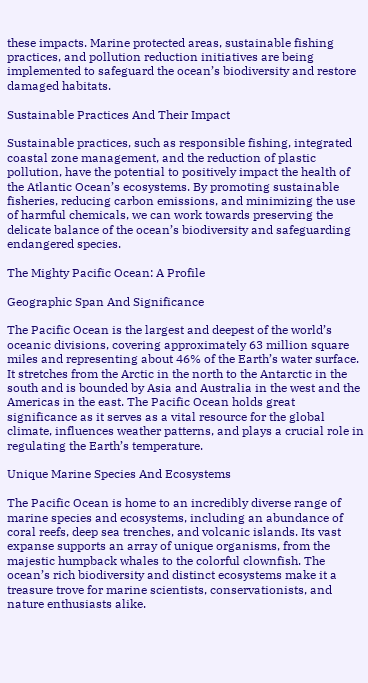these impacts. Marine protected areas, sustainable fishing practices, and pollution reduction initiatives are being implemented to safeguard the ocean’s biodiversity and restore damaged habitats.

Sustainable Practices And Their Impact

Sustainable practices, such as responsible fishing, integrated coastal zone management, and the reduction of plastic pollution, have the potential to positively impact the health of the Atlantic Ocean’s ecosystems. By promoting sustainable fisheries, reducing carbon emissions, and minimizing the use of harmful chemicals, we can work towards preserving the delicate balance of the ocean’s biodiversity and safeguarding endangered species.

The Mighty Pacific Ocean: A Profile

Geographic Span And Significance

The Pacific Ocean is the largest and deepest of the world’s oceanic divisions, covering approximately 63 million square miles and representing about 46% of the Earth’s water surface. It stretches from the Arctic in the north to the Antarctic in the south and is bounded by Asia and Australia in the west and the Americas in the east. The Pacific Ocean holds great significance as it serves as a vital resource for the global climate, influences weather patterns, and plays a crucial role in regulating the Earth’s temperature.

Unique Marine Species And Ecosystems

The Pacific Ocean is home to an incredibly diverse range of marine species and ecosystems, including an abundance of coral reefs, deep sea trenches, and volcanic islands. Its vast expanse supports an array of unique organisms, from the majestic humpback whales to the colorful clownfish. The ocean’s rich biodiversity and distinct ecosystems make it a treasure trove for marine scientists, conservationists, and nature enthusiasts alike.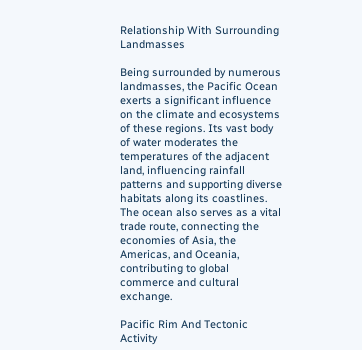Relationship With Surrounding Landmasses

Being surrounded by numerous landmasses, the Pacific Ocean exerts a significant influence on the climate and ecosystems of these regions. Its vast body of water moderates the temperatures of the adjacent land, influencing rainfall patterns and supporting diverse habitats along its coastlines. The ocean also serves as a vital trade route, connecting the economies of Asia, the Americas, and Oceania, contributing to global commerce and cultural exchange.

Pacific Rim And Tectonic Activity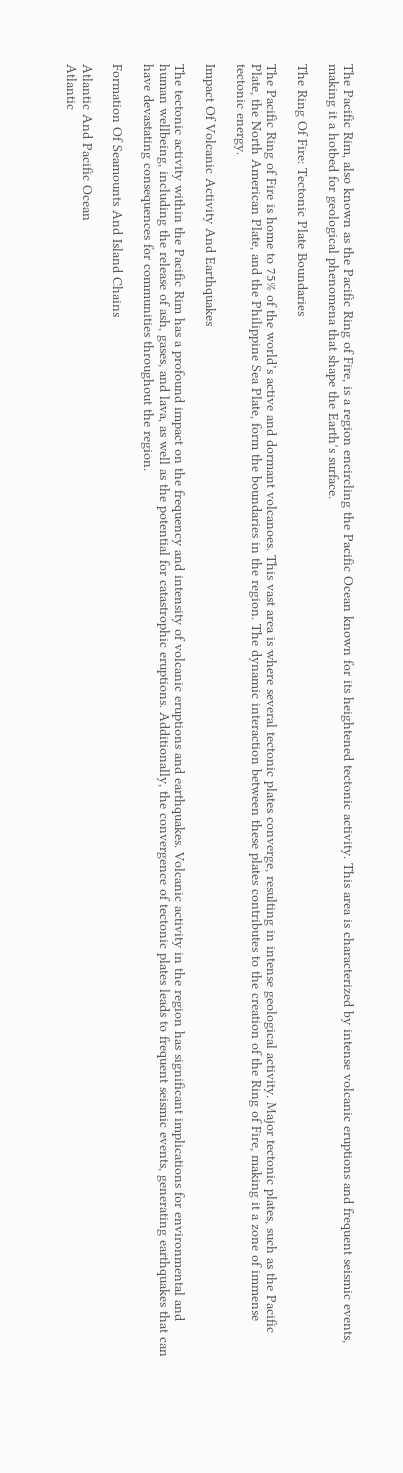The Pacific Rim, also known as the Pacific Ring of Fire, is a region encircling the Pacific Ocean known for its heightened tectonic activity. This area is characterized by intense volcanic eruptions and frequent seismic events, making it a hotbed for geological phenomena that shape the Earth’s surface.

The Ring Of Fire: Tectonic Plate Boundaries

The Pacific Ring of Fire is home to 75% of the world’s active and dormant volcanoes. This vast area is where several tectonic plates converge, resulting in intense geological activity. Major tectonic plates, such as the Pacific Plate, the North American Plate, and the Philippine Sea Plate, form the boundaries in the region. The dynamic interaction between these plates contributes to the creation of the Ring of Fire, making it a zone of immense tectonic energy.

Impact Of Volcanic Activity And Earthquakes

The tectonic activity within the Pacific Rim has a profound impact on the frequency and intensity of volcanic eruptions and earthquakes. Volcanic activity in the region has significant implications for environmental and human wellbeing, including the release of ash, gases, and lava, as well as the potential for catastrophic eruptions. Additionally, the convergence of tectonic plates leads to frequent seismic events, generating earthquakes that can have devastating consequences for communities throughout the region.

Formation Of Seamounts And Island Chains

Atlantic And Pacific Ocean
Atlantic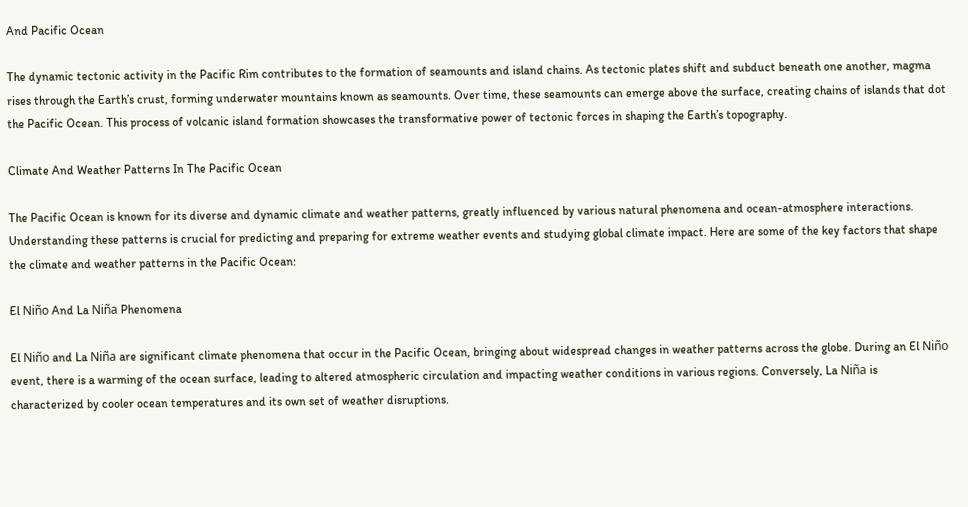And Pacific Ocean

The dynamic tectonic activity in the Pacific Rim contributes to the formation of seamounts and island chains. As tectonic plates shift and subduct beneath one another, magma rises through the Earth’s crust, forming underwater mountains known as seamounts. Over time, these seamounts can emerge above the surface, creating chains of islands that dot the Pacific Ocean. This process of volcanic island formation showcases the transformative power of tectonic forces in shaping the Earth’s topography.

Climate And Weather Patterns In The Pacific Ocean

The Pacific Ocean is known for its diverse and dynamic climate and weather patterns, greatly influenced by various natural phenomena and ocean-atmosphere interactions. Understanding these patterns is crucial for predicting and preparing for extreme weather events and studying global climate impact. Here are some of the key factors that shape the climate and weather patterns in the Pacific Ocean:

El Niño And La Niña Phenomena

El Niño and La Niña are significant climate phenomena that occur in the Pacific Ocean, bringing about widespread changes in weather patterns across the globe. During an El Niño event, there is a warming of the ocean surface, leading to altered atmospheric circulation and impacting weather conditions in various regions. Conversely, La Niña is characterized by cooler ocean temperatures and its own set of weather disruptions.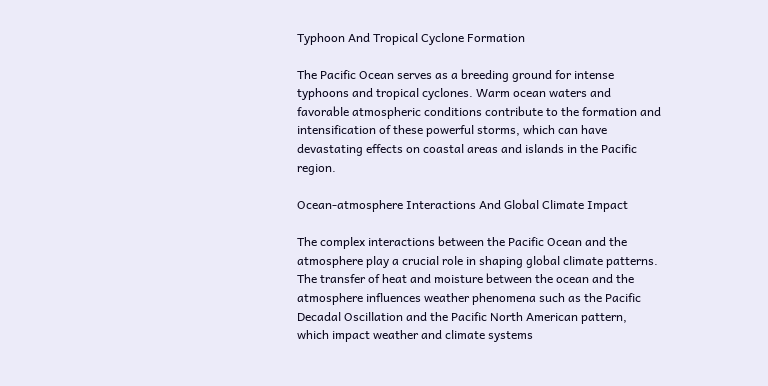Typhoon And Tropical Cyclone Formation

The Pacific Ocean serves as a breeding ground for intense typhoons and tropical cyclones. Warm ocean waters and favorable atmospheric conditions contribute to the formation and intensification of these powerful storms, which can have devastating effects on coastal areas and islands in the Pacific region.

Ocean-atmosphere Interactions And Global Climate Impact

The complex interactions between the Pacific Ocean and the atmosphere play a crucial role in shaping global climate patterns. The transfer of heat and moisture between the ocean and the atmosphere influences weather phenomena such as the Pacific Decadal Oscillation and the Pacific North American pattern, which impact weather and climate systems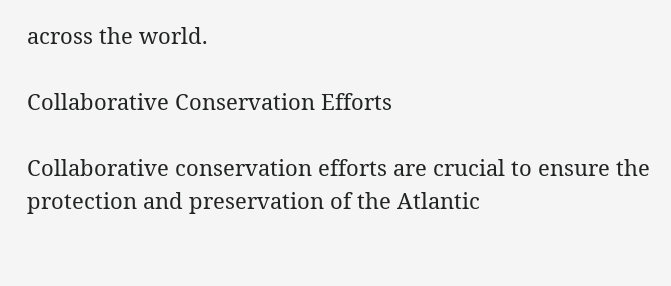across the world.

Collaborative Conservation Efforts

Collaborative conservation efforts are crucial to ensure the protection and preservation of the Atlantic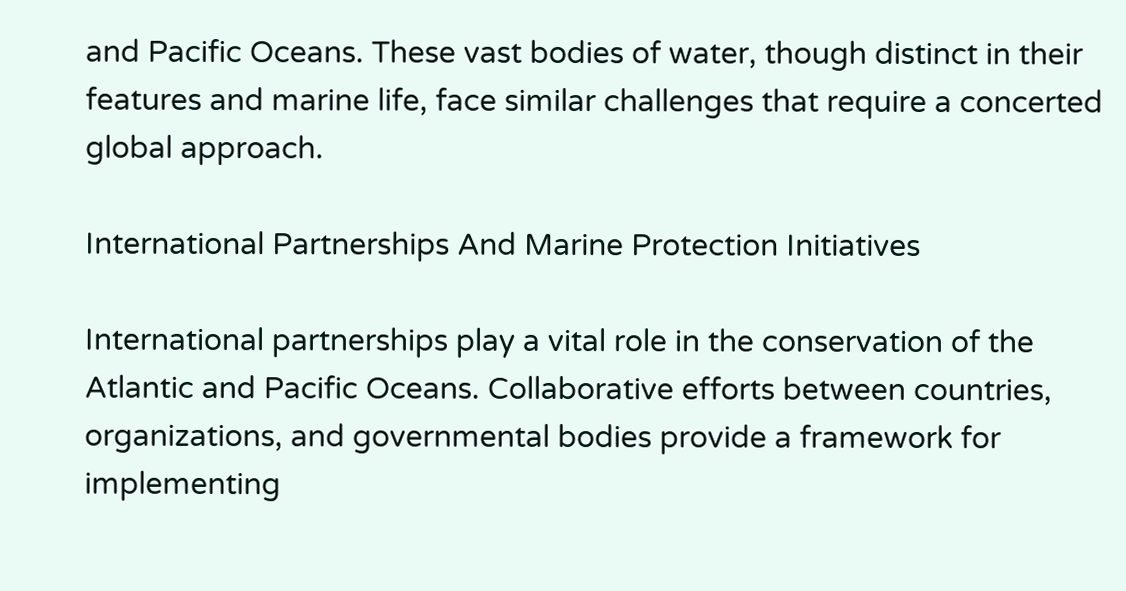and Pacific Oceans. These vast bodies of water, though distinct in their features and marine life, face similar challenges that require a concerted global approach.

International Partnerships And Marine Protection Initiatives

International partnerships play a vital role in the conservation of the Atlantic and Pacific Oceans. Collaborative efforts between countries, organizations, and governmental bodies provide a framework for implementing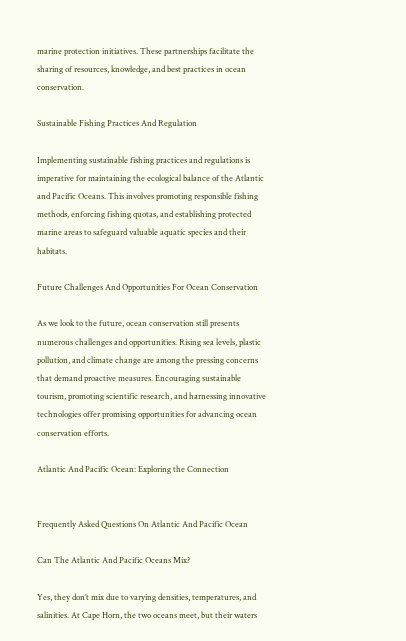marine protection initiatives. These partnerships facilitate the sharing of resources, knowledge, and best practices in ocean conservation.

Sustainable Fishing Practices And Regulation

Implementing sustainable fishing practices and regulations is imperative for maintaining the ecological balance of the Atlantic and Pacific Oceans. This involves promoting responsible fishing methods, enforcing fishing quotas, and establishing protected marine areas to safeguard valuable aquatic species and their habitats.

Future Challenges And Opportunities For Ocean Conservation

As we look to the future, ocean conservation still presents numerous challenges and opportunities. Rising sea levels, plastic pollution, and climate change are among the pressing concerns that demand proactive measures. Encouraging sustainable tourism, promoting scientific research, and harnessing innovative technologies offer promising opportunities for advancing ocean conservation efforts.

Atlantic And Pacific Ocean: Exploring the Connection


Frequently Asked Questions On Atlantic And Pacific Ocean

Can The Atlantic And Pacific Oceans Mix?

Yes, they don’t mix due to varying densities, temperatures, and salinities. At Cape Horn, the two oceans meet, but their waters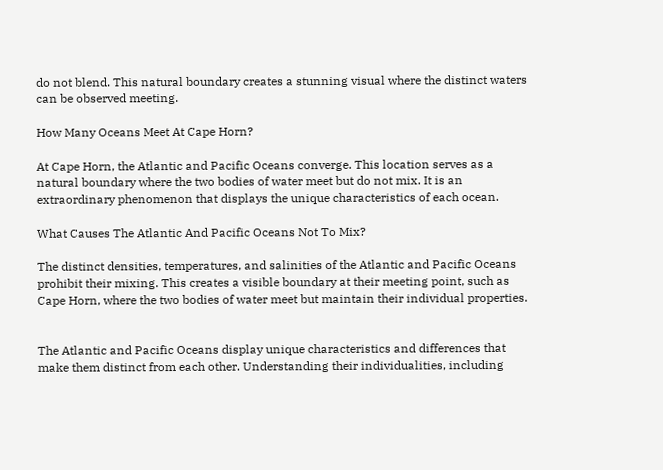do not blend. This natural boundary creates a stunning visual where the distinct waters can be observed meeting.

How Many Oceans Meet At Cape Horn?

At Cape Horn, the Atlantic and Pacific Oceans converge. This location serves as a natural boundary where the two bodies of water meet but do not mix. It is an extraordinary phenomenon that displays the unique characteristics of each ocean.

What Causes The Atlantic And Pacific Oceans Not To Mix?

The distinct densities, temperatures, and salinities of the Atlantic and Pacific Oceans prohibit their mixing. This creates a visible boundary at their meeting point, such as Cape Horn, where the two bodies of water meet but maintain their individual properties.


The Atlantic and Pacific Oceans display unique characteristics and differences that make them distinct from each other. Understanding their individualities, including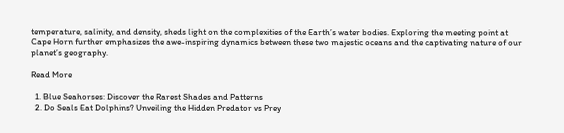temperature, salinity, and density, sheds light on the complexities of the Earth’s water bodies. Exploring the meeting point at Cape Horn further emphasizes the awe-inspiring dynamics between these two majestic oceans and the captivating nature of our planet’s geography.

Read More

  1. Blue Seahorses: Discover the Rarest Shades and Patterns
  2. Do Seals Eat Dolphins? Unveiling the Hidden Predator vs Prey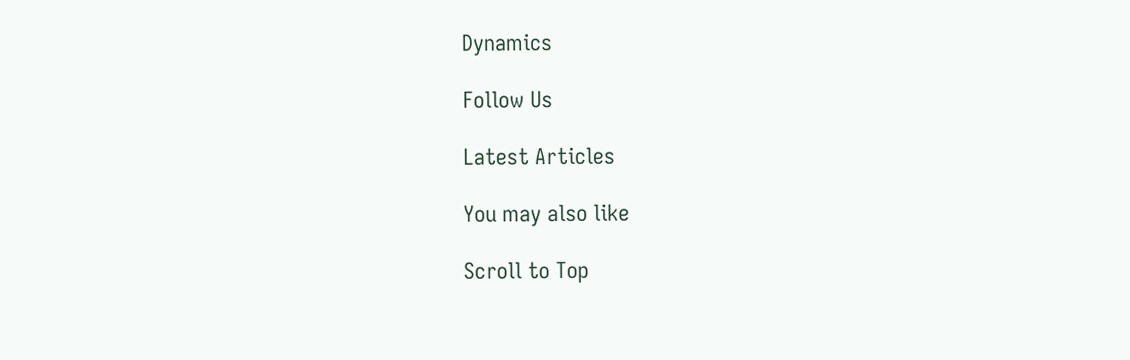Dynamics

Follow Us

Latest Articles

You may also like

Scroll to Top